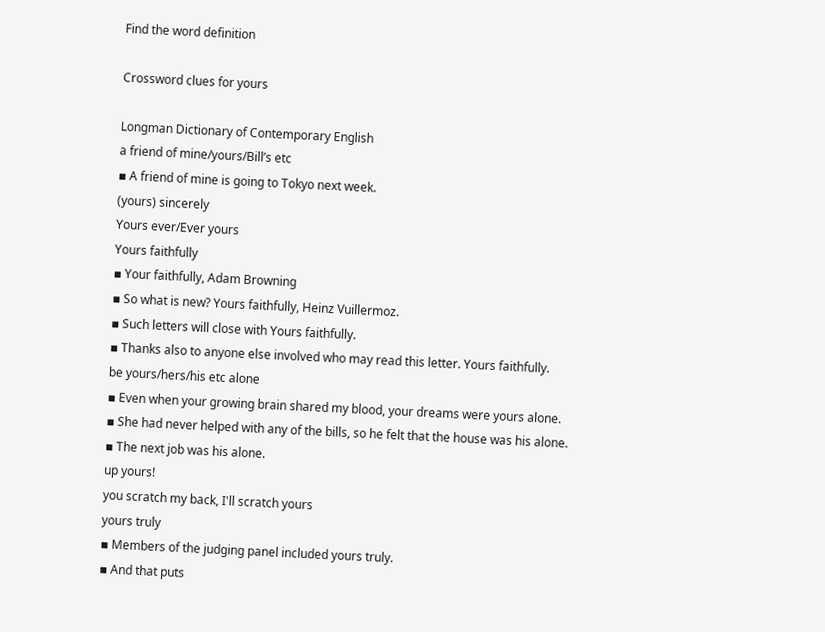Find the word definition

Crossword clues for yours

Longman Dictionary of Contemporary English
a friend of mine/yours/Bill’s etc
▪ A friend of mine is going to Tokyo next week.
(yours) sincerely
Yours ever/Ever yours
Yours faithfully
▪ Your faithfully, Adam Browning
▪ So what is new? Yours faithfully, Heinz Vuillermoz.
▪ Such letters will close with Yours faithfully.
▪ Thanks also to anyone else involved who may read this letter. Yours faithfully.
be yours/hers/his etc alone
▪ Even when your growing brain shared my blood, your dreams were yours alone.
▪ She had never helped with any of the bills, so he felt that the house was his alone.
▪ The next job was his alone.
up yours!
you scratch my back, I'll scratch yours
yours truly
▪ Members of the judging panel included yours truly.
▪ And that puts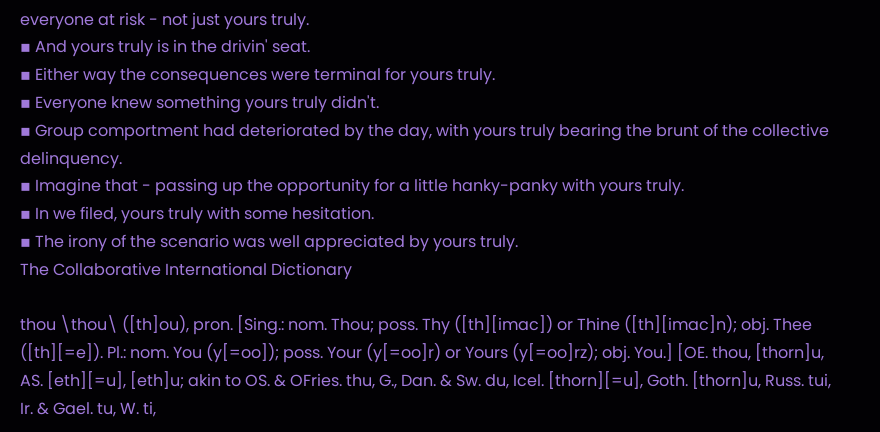everyone at risk - not just yours truly.
▪ And yours truly is in the drivin' seat.
▪ Either way the consequences were terminal for yours truly.
▪ Everyone knew something yours truly didn't.
▪ Group comportment had deteriorated by the day, with yours truly bearing the brunt of the collective delinquency.
▪ Imagine that - passing up the opportunity for a little hanky-panky with yours truly.
▪ In we filed, yours truly with some hesitation.
▪ The irony of the scenario was well appreciated by yours truly.
The Collaborative International Dictionary

thou \thou\ ([th]ou), pron. [Sing.: nom. Thou; poss. Thy ([th][imac]) or Thine ([th][imac]n); obj. Thee ([th][=e]). Pl.: nom. You (y[=oo]); poss. Your (y[=oo]r) or Yours (y[=oo]rz); obj. You.] [OE. thou, [thorn]u, AS. [eth][=u], [eth]u; akin to OS. & OFries. thu, G., Dan. & Sw. du, Icel. [thorn][=u], Goth. [thorn]u, Russ. tui, Ir. & Gael. tu, W. ti,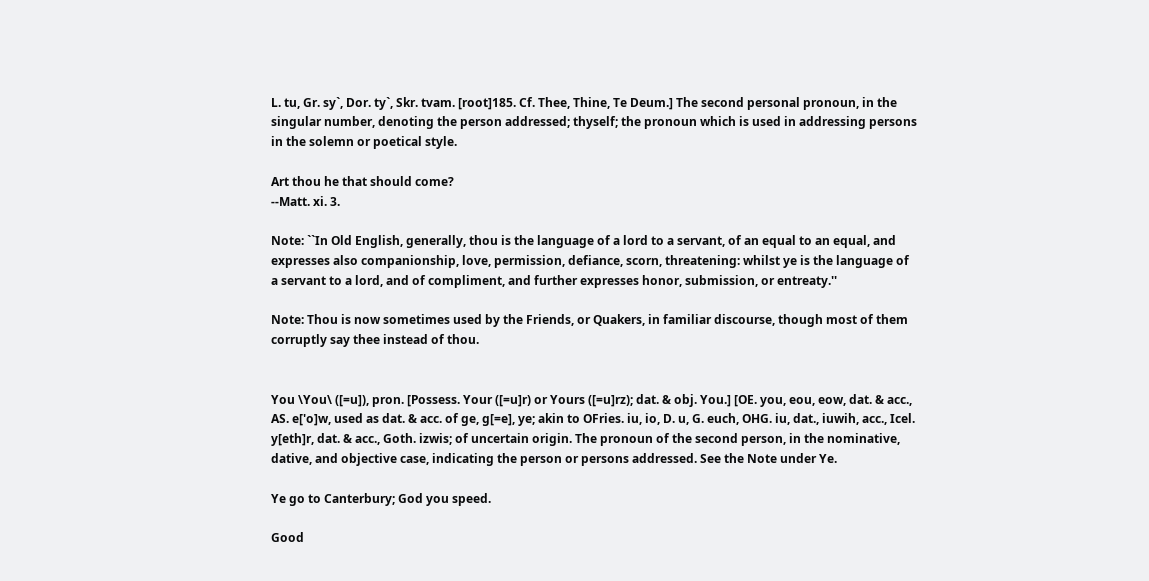L. tu, Gr. sy`, Dor. ty`, Skr. tvam. [root]185. Cf. Thee, Thine, Te Deum.] The second personal pronoun, in the singular number, denoting the person addressed; thyself; the pronoun which is used in addressing persons in the solemn or poetical style.

Art thou he that should come?
--Matt. xi. 3.

Note: ``In Old English, generally, thou is the language of a lord to a servant, of an equal to an equal, and expresses also companionship, love, permission, defiance, scorn, threatening: whilst ye is the language of a servant to a lord, and of compliment, and further expresses honor, submission, or entreaty.''

Note: Thou is now sometimes used by the Friends, or Quakers, in familiar discourse, though most of them corruptly say thee instead of thou.


You \You\ ([=u]), pron. [Possess. Your ([=u]r) or Yours ([=u]rz); dat. & obj. You.] [OE. you, eou, eow, dat. & acc., AS. e['o]w, used as dat. & acc. of ge, g[=e], ye; akin to OFries. iu, io, D. u, G. euch, OHG. iu, dat., iuwih, acc., Icel. y[eth]r, dat. & acc., Goth. izwis; of uncertain origin. The pronoun of the second person, in the nominative, dative, and objective case, indicating the person or persons addressed. See the Note under Ye.

Ye go to Canterbury; God you speed.

Good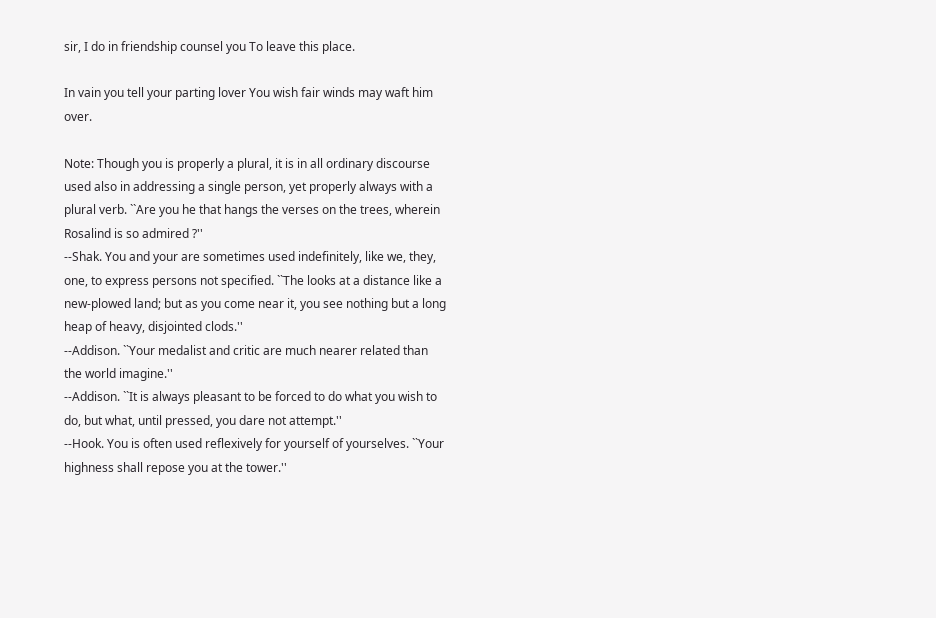sir, I do in friendship counsel you To leave this place.

In vain you tell your parting lover You wish fair winds may waft him over.

Note: Though you is properly a plural, it is in all ordinary discourse used also in addressing a single person, yet properly always with a plural verb. ``Are you he that hangs the verses on the trees, wherein Rosalind is so admired ?''
--Shak. You and your are sometimes used indefinitely, like we, they, one, to express persons not specified. ``The looks at a distance like a new-plowed land; but as you come near it, you see nothing but a long heap of heavy, disjointed clods.''
--Addison. ``Your medalist and critic are much nearer related than the world imagine.''
--Addison. ``It is always pleasant to be forced to do what you wish to do, but what, until pressed, you dare not attempt.''
--Hook. You is often used reflexively for yourself of yourselves. ``Your highness shall repose you at the tower.''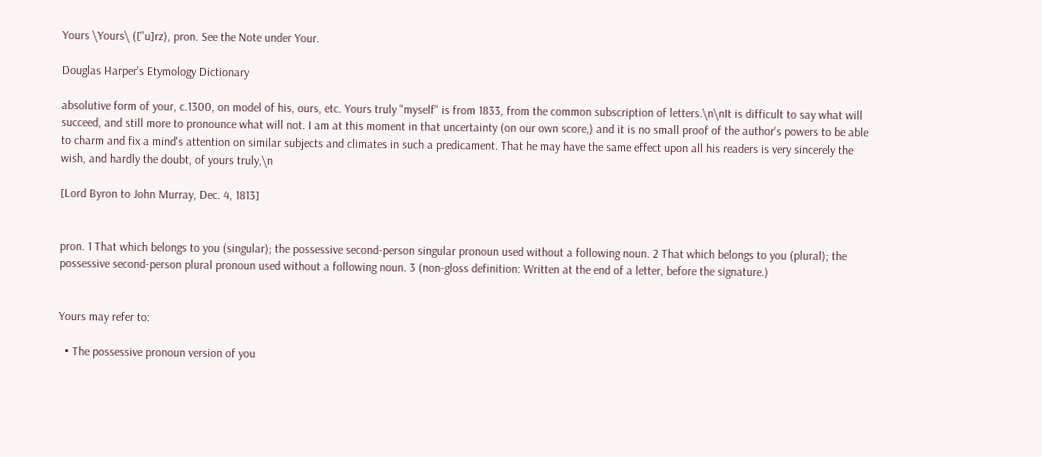Yours \Yours\ (["u]rz), pron. See the Note under Your.

Douglas Harper's Etymology Dictionary

absolutive form of your, c.1300, on model of his, ours, etc. Yours truly "myself" is from 1833, from the common subscription of letters.\n\nIt is difficult to say what will succeed, and still more to pronounce what will not. I am at this moment in that uncertainty (on our own score,) and it is no small proof of the author's powers to be able to charm and fix a mind's attention on similar subjects and climates in such a predicament. That he may have the same effect upon all his readers is very sincerely the wish, and hardly the doubt, of yours truly,\n

[Lord Byron to John Murray, Dec. 4, 1813]


pron. 1 That which belongs to you (singular); the possessive second-person singular pronoun used without a following noun. 2 That which belongs to you (plural); the possessive second-person plural pronoun used without a following noun. 3 (non-gloss definition: Written at the end of a letter, before the signature.)


Yours may refer to:

  • The possessive pronoun version of you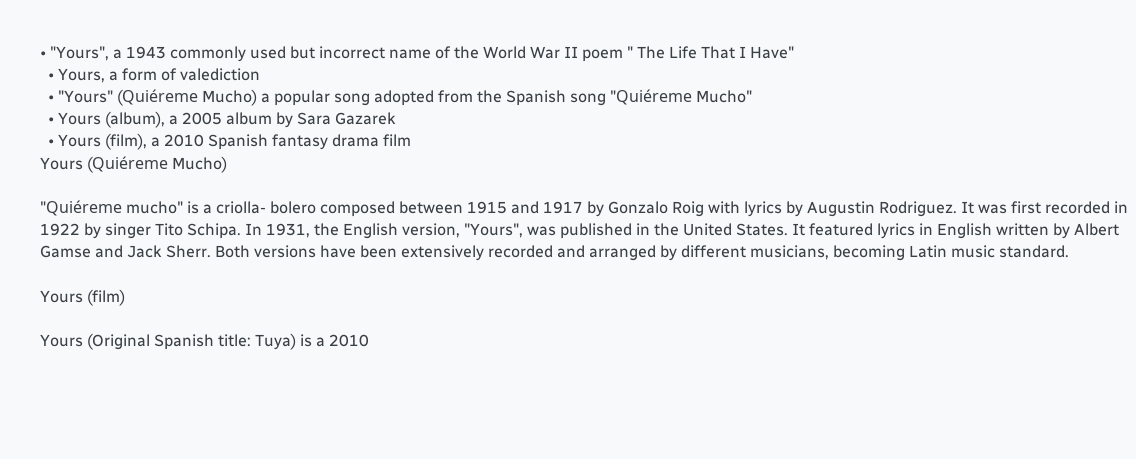• "Yours", a 1943 commonly used but incorrect name of the World War II poem " The Life That I Have"
  • Yours, a form of valediction
  • "Yours" (Quiéreme Mucho) a popular song adopted from the Spanish song "Quiéreme Mucho"
  • Yours (album), a 2005 album by Sara Gazarek
  • Yours (film), a 2010 Spanish fantasy drama film
Yours (Quiéreme Mucho)

"Quiéreme mucho" is a criolla- bolero composed between 1915 and 1917 by Gonzalo Roig with lyrics by Augustin Rodriguez. It was first recorded in 1922 by singer Tito Schipa. In 1931, the English version, "Yours", was published in the United States. It featured lyrics in English written by Albert Gamse and Jack Sherr. Both versions have been extensively recorded and arranged by different musicians, becoming Latin music standard.

Yours (film)

Yours (Original Spanish title: Tuya) is a 2010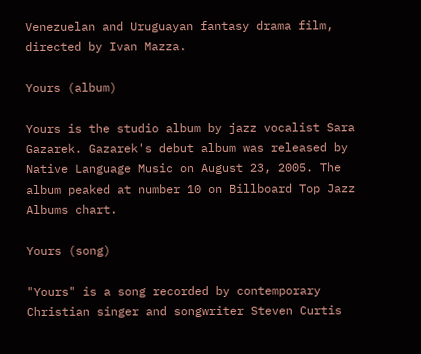Venezuelan and Uruguayan fantasy drama film, directed by Ivan Mazza.

Yours (album)

Yours is the studio album by jazz vocalist Sara Gazarek. Gazarek's debut album was released by Native Language Music on August 23, 2005. The album peaked at number 10 on Billboard Top Jazz Albums chart.

Yours (song)

"Yours" is a song recorded by contemporary Christian singer and songwriter Steven Curtis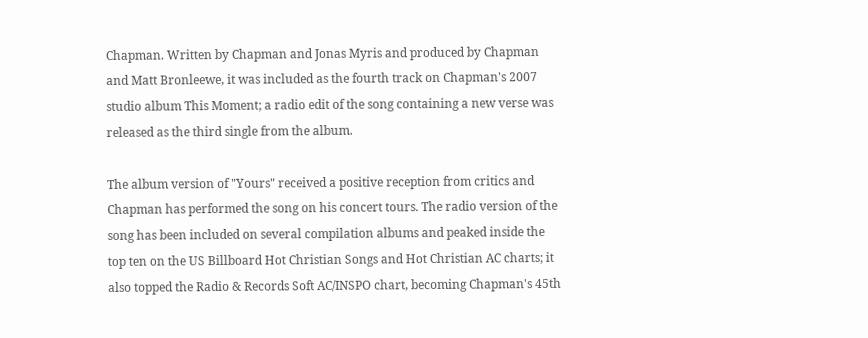Chapman. Written by Chapman and Jonas Myris and produced by Chapman and Matt Bronleewe, it was included as the fourth track on Chapman's 2007 studio album This Moment; a radio edit of the song containing a new verse was released as the third single from the album.

The album version of "Yours" received a positive reception from critics and Chapman has performed the song on his concert tours. The radio version of the song has been included on several compilation albums and peaked inside the top ten on the US Billboard Hot Christian Songs and Hot Christian AC charts; it also topped the Radio & Records Soft AC/INSPO chart, becoming Chapman's 45th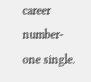career number-one single.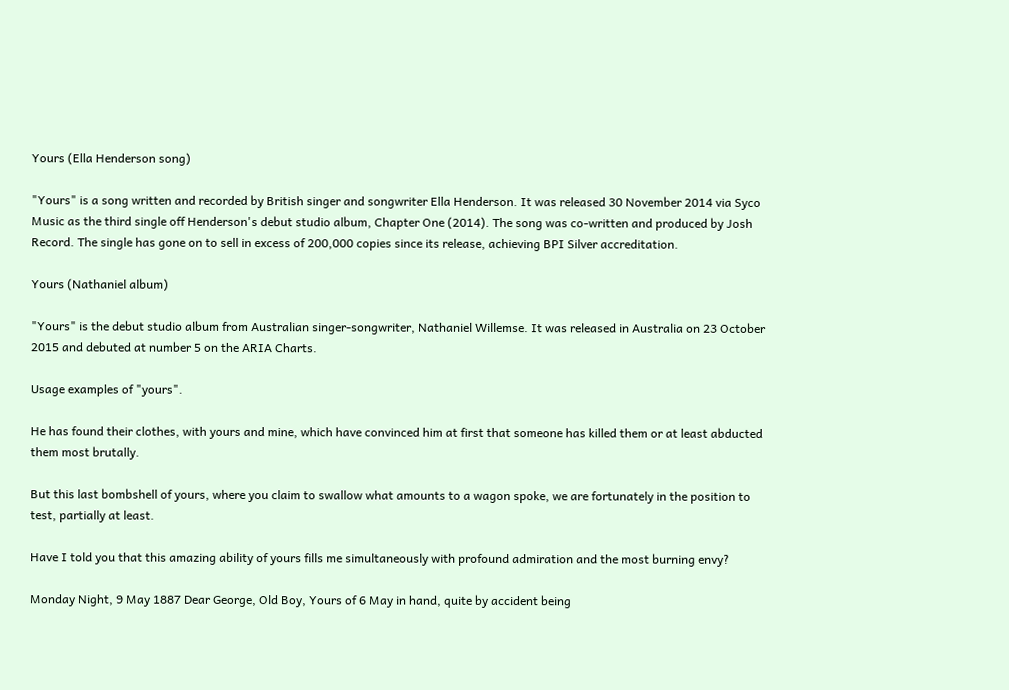Yours (Ella Henderson song)

"Yours" is a song written and recorded by British singer and songwriter Ella Henderson. It was released 30 November 2014 via Syco Music as the third single off Henderson's debut studio album, Chapter One (2014). The song was co-written and produced by Josh Record. The single has gone on to sell in excess of 200,000 copies since its release, achieving BPI Silver accreditation.

Yours (Nathaniel album)

"Yours" is the debut studio album from Australian singer-songwriter, Nathaniel Willemse. It was released in Australia on 23 October 2015 and debuted at number 5 on the ARIA Charts.

Usage examples of "yours".

He has found their clothes, with yours and mine, which have convinced him at first that someone has killed them or at least abducted them most brutally.

But this last bombshell of yours, where you claim to swallow what amounts to a wagon spoke, we are fortunately in the position to test, partially at least.

Have I told you that this amazing ability of yours fills me simultaneously with profound admiration and the most burning envy?

Monday Night, 9 May 1887 Dear George, Old Boy, Yours of 6 May in hand, quite by accident being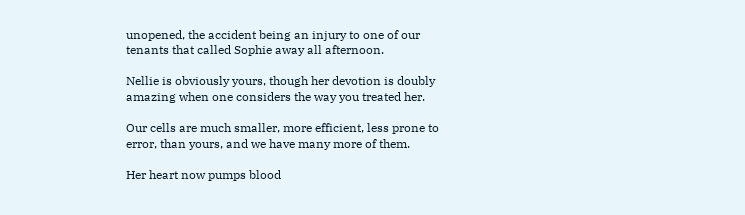unopened, the accident being an injury to one of our tenants that called Sophie away all afternoon.

Nellie is obviously yours, though her devotion is doubly amazing when one considers the way you treated her.

Our cells are much smaller, more efficient, less prone to error, than yours, and we have many more of them.

Her heart now pumps blood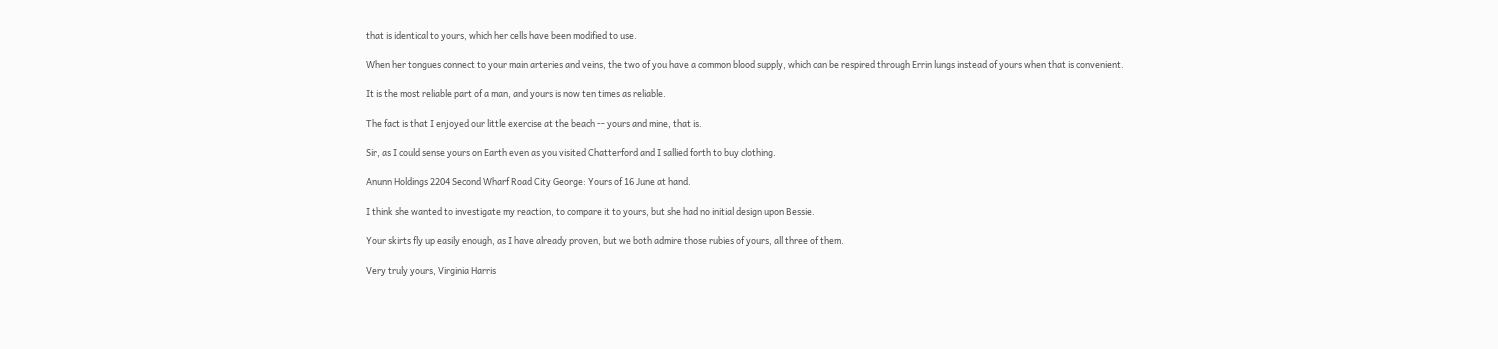that is identical to yours, which her cells have been modified to use.

When her tongues connect to your main arteries and veins, the two of you have a common blood supply, which can be respired through Errin lungs instead of yours when that is convenient.

It is the most reliable part of a man, and yours is now ten times as reliable.

The fact is that I enjoyed our little exercise at the beach -- yours and mine, that is.

Sir, as I could sense yours on Earth even as you visited Chatterford and I sallied forth to buy clothing.

Anunn Holdings 2204 Second Wharf Road City George: Yours of 16 June at hand.

I think she wanted to investigate my reaction, to compare it to yours, but she had no initial design upon Bessie.

Your skirts fly up easily enough, as I have already proven, but we both admire those rubies of yours, all three of them.

Very truly yours, Virginia Harris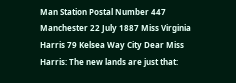Man Station Postal Number 447 Manchester 22 July 1887 Miss Virginia Harris 79 Kelsea Way City Dear Miss Harris: The new lands are just that: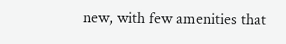new, with few amenities that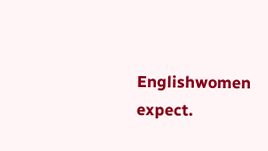Englishwomen expect.